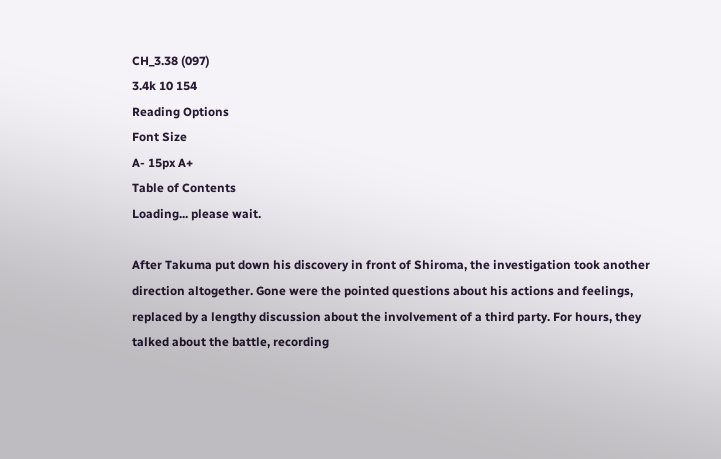CH_3.38 (097)
3.4k 10 154
Reading Options
Font Size
A- 15px A+
Table of Contents
Loading... please wait.

After Takuma put down his discovery in front of Shiroma, the investigation took another direction altogether. Gone were the pointed questions about his actions and feelings, replaced by a lengthy discussion about the involvement of a third party. For hours, they talked about the battle, recording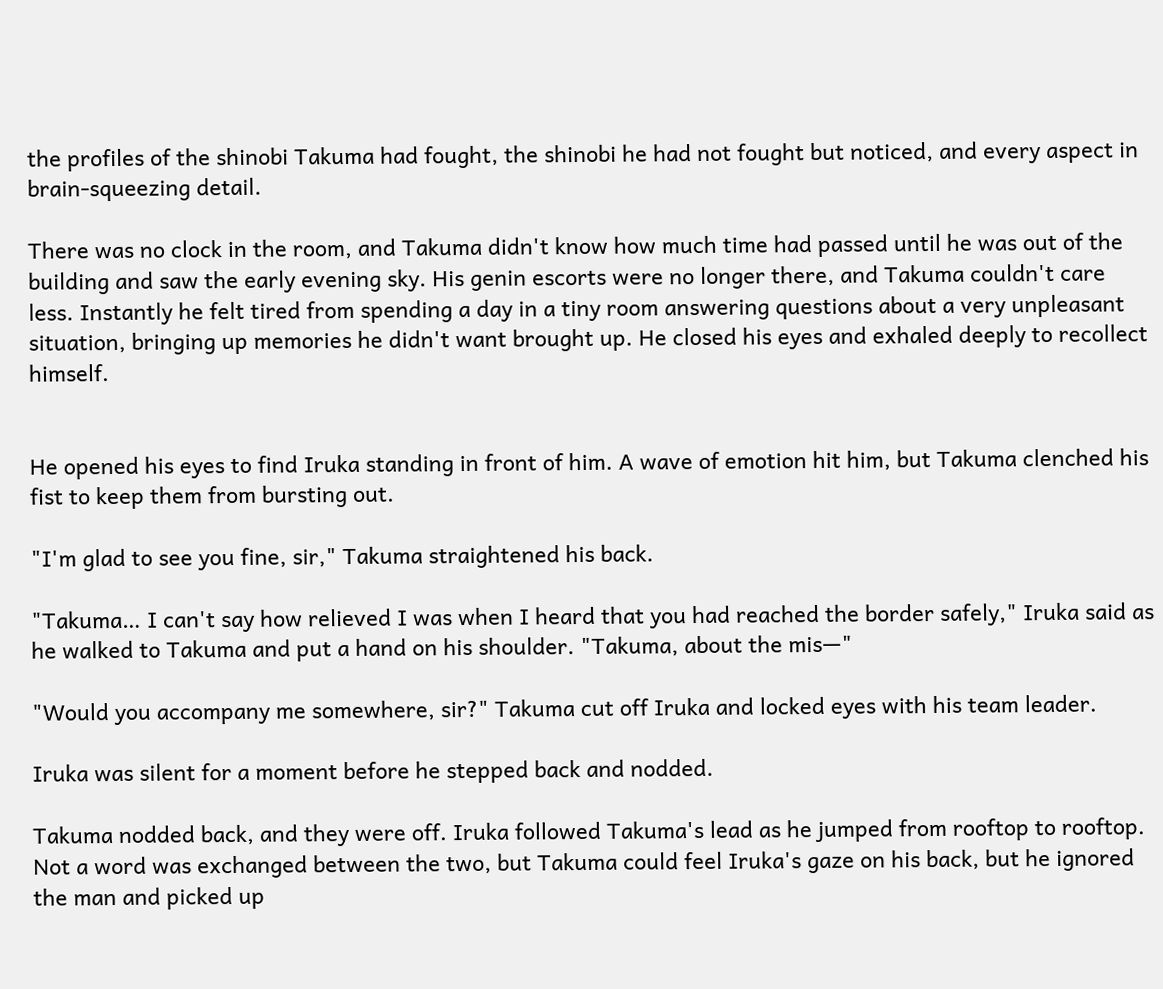the profiles of the shinobi Takuma had fought, the shinobi he had not fought but noticed, and every aspect in brain-squeezing detail.

There was no clock in the room, and Takuma didn't know how much time had passed until he was out of the building and saw the early evening sky. His genin escorts were no longer there, and Takuma couldn't care less. Instantly he felt tired from spending a day in a tiny room answering questions about a very unpleasant situation, bringing up memories he didn't want brought up. He closed his eyes and exhaled deeply to recollect himself.


He opened his eyes to find Iruka standing in front of him. A wave of emotion hit him, but Takuma clenched his fist to keep them from bursting out.

"I'm glad to see you fine, sir," Takuma straightened his back.

"Takuma… I can't say how relieved I was when I heard that you had reached the border safely," Iruka said as he walked to Takuma and put a hand on his shoulder. "Takuma, about the mis—"

"Would you accompany me somewhere, sir?" Takuma cut off Iruka and locked eyes with his team leader.

Iruka was silent for a moment before he stepped back and nodded.

Takuma nodded back, and they were off. Iruka followed Takuma's lead as he jumped from rooftop to rooftop. Not a word was exchanged between the two, but Takuma could feel Iruka's gaze on his back, but he ignored the man and picked up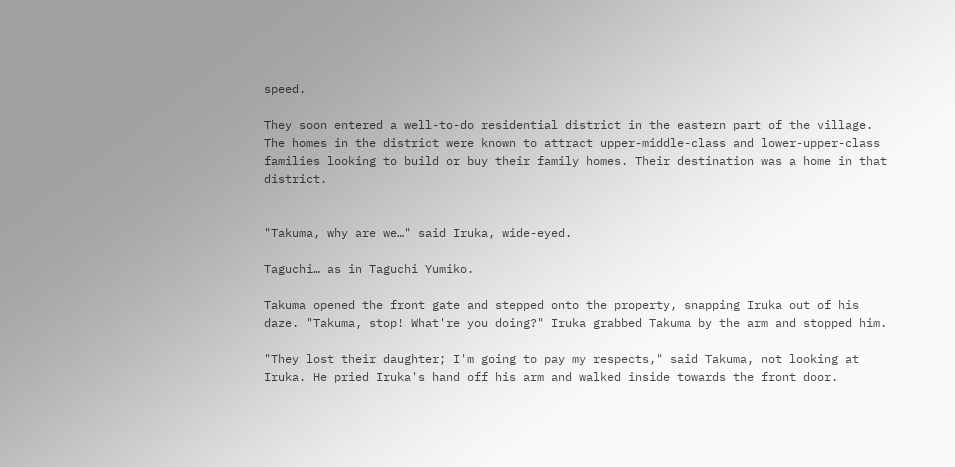speed.

They soon entered a well-to-do residential district in the eastern part of the village. The homes in the district were known to attract upper-middle-class and lower-upper-class families looking to build or buy their family homes. Their destination was a home in that district.


"Takuma, why are we…" said Iruka, wide-eyed.

Taguchi… as in Taguchi Yumiko.

Takuma opened the front gate and stepped onto the property, snapping Iruka out of his daze. "Takuma, stop! What're you doing?" Iruka grabbed Takuma by the arm and stopped him.

"They lost their daughter; I'm going to pay my respects," said Takuma, not looking at Iruka. He pried Iruka's hand off his arm and walked inside towards the front door.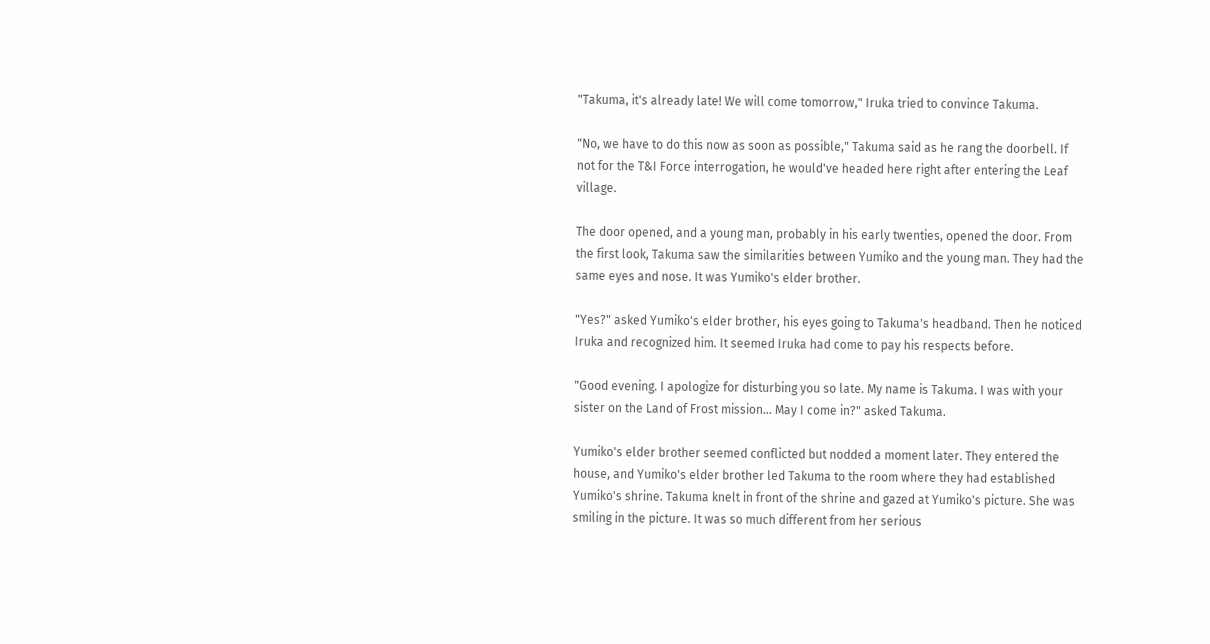"Takuma, it's already late! We will come tomorrow," Iruka tried to convince Takuma.

"No, we have to do this now as soon as possible," Takuma said as he rang the doorbell. If not for the T&I Force interrogation, he would've headed here right after entering the Leaf village.

The door opened, and a young man, probably in his early twenties, opened the door. From the first look, Takuma saw the similarities between Yumiko and the young man. They had the same eyes and nose. It was Yumiko's elder brother.

"Yes?" asked Yumiko's elder brother, his eyes going to Takuma's headband. Then he noticed Iruka and recognized him. It seemed Iruka had come to pay his respects before.

"Good evening. I apologize for disturbing you so late. My name is Takuma. I was with your sister on the Land of Frost mission… May I come in?" asked Takuma.

Yumiko's elder brother seemed conflicted but nodded a moment later. They entered the house, and Yumiko's elder brother led Takuma to the room where they had established Yumiko's shrine. Takuma knelt in front of the shrine and gazed at Yumiko's picture. She was smiling in the picture. It was so much different from her serious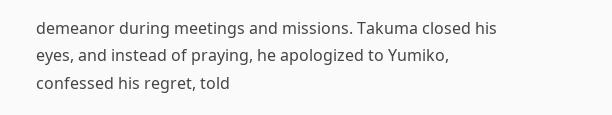demeanor during meetings and missions. Takuma closed his eyes, and instead of praying, he apologized to Yumiko, confessed his regret, told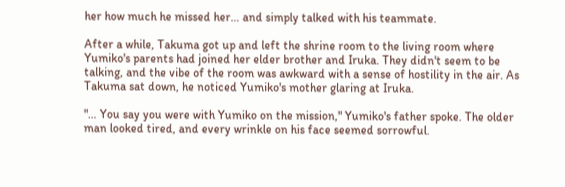her how much he missed her… and simply talked with his teammate.

After a while, Takuma got up and left the shrine room to the living room where Yumiko's parents had joined her elder brother and Iruka. They didn't seem to be talking, and the vibe of the room was awkward with a sense of hostility in the air. As Takuma sat down, he noticed Yumiko's mother glaring at Iruka.

"… You say you were with Yumiko on the mission," Yumiko's father spoke. The older man looked tired, and every wrinkle on his face seemed sorrowful.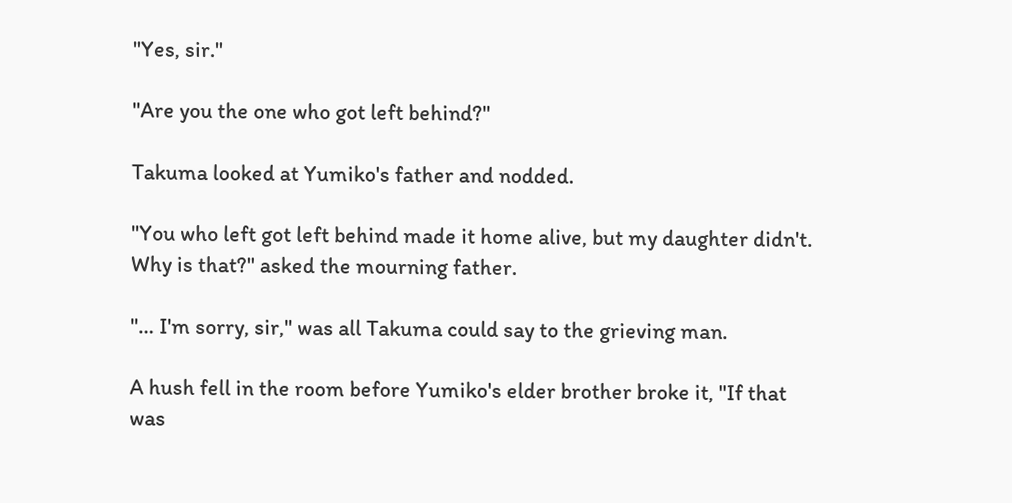"Yes, sir."

"Are you the one who got left behind?"

Takuma looked at Yumiko's father and nodded.

"You who left got left behind made it home alive, but my daughter didn't. Why is that?" asked the mourning father.

"… I'm sorry, sir," was all Takuma could say to the grieving man.

A hush fell in the room before Yumiko's elder brother broke it, "If that was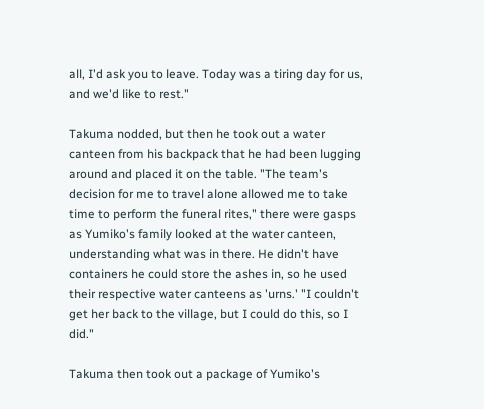all, I'd ask you to leave. Today was a tiring day for us, and we'd like to rest."

Takuma nodded, but then he took out a water canteen from his backpack that he had been lugging around and placed it on the table. "The team's decision for me to travel alone allowed me to take time to perform the funeral rites," there were gasps as Yumiko's family looked at the water canteen, understanding what was in there. He didn't have containers he could store the ashes in, so he used their respective water canteens as 'urns.' "I couldn't get her back to the village, but I could do this, so I did."

Takuma then took out a package of Yumiko's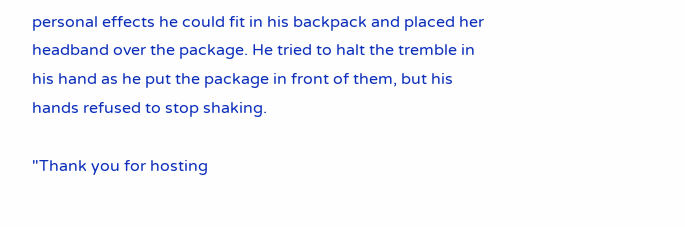personal effects he could fit in his backpack and placed her headband over the package. He tried to halt the tremble in his hand as he put the package in front of them, but his hands refused to stop shaking.

"Thank you for hosting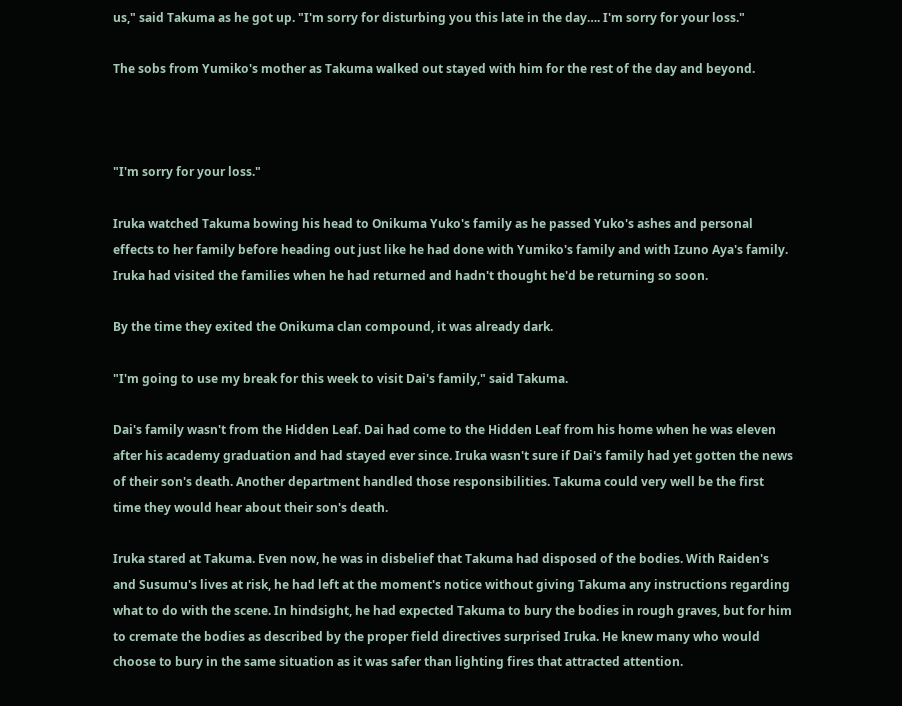us," said Takuma as he got up. "I'm sorry for disturbing you this late in the day…. I'm sorry for your loss."

The sobs from Yumiko's mother as Takuma walked out stayed with him for the rest of the day and beyond.



"I'm sorry for your loss."

Iruka watched Takuma bowing his head to Onikuma Yuko's family as he passed Yuko's ashes and personal effects to her family before heading out just like he had done with Yumiko's family and with Izuno Aya's family. Iruka had visited the families when he had returned and hadn't thought he'd be returning so soon.

By the time they exited the Onikuma clan compound, it was already dark.

"I'm going to use my break for this week to visit Dai's family," said Takuma.

Dai's family wasn't from the Hidden Leaf. Dai had come to the Hidden Leaf from his home when he was eleven after his academy graduation and had stayed ever since. Iruka wasn't sure if Dai's family had yet gotten the news of their son's death. Another department handled those responsibilities. Takuma could very well be the first time they would hear about their son's death.

Iruka stared at Takuma. Even now, he was in disbelief that Takuma had disposed of the bodies. With Raiden's and Susumu's lives at risk, he had left at the moment's notice without giving Takuma any instructions regarding what to do with the scene. In hindsight, he had expected Takuma to bury the bodies in rough graves, but for him to cremate the bodies as described by the proper field directives surprised Iruka. He knew many who would choose to bury in the same situation as it was safer than lighting fires that attracted attention.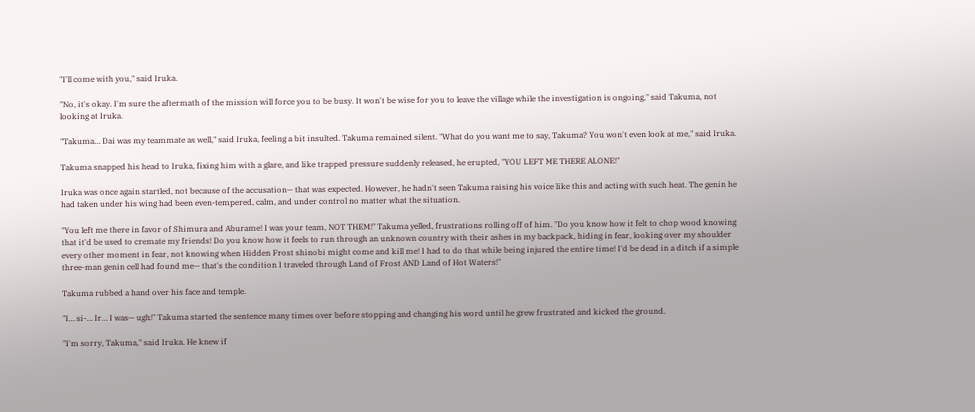"I'll come with you," said Iruka.

"No, it's okay. I'm sure the aftermath of the mission will force you to be busy. It won't be wise for you to leave the village while the investigation is ongoing," said Takuma, not looking at Iruka.

"Takuma… Dai was my teammate as well," said Iruka, feeling a bit insulted. Takuma remained silent. "What do you want me to say, Takuma? You won't even look at me," said Iruka.

Takuma snapped his head to Iruka, fixing him with a glare, and like trapped pressure suddenly released, he erupted, "YOU LEFT ME THERE ALONE!"

Iruka was once again startled, not because of the accusation— that was expected. However, he hadn't seen Takuma raising his voice like this and acting with such heat. The genin he had taken under his wing had been even-tempered, calm, and under control no matter what the situation.

"You left me there in favor of Shimura and Aburame! I was your team, NOT THEM!" Takuma yelled, frustrations rolling off of him. "Do you know how it felt to chop wood knowing that it'd be used to cremate my friends! Do you know how it feels to run through an unknown country with their ashes in my backpack, hiding in fear, looking over my shoulder every other moment in fear, not knowing when Hidden Frost shinobi might come and kill me! I had to do that while being injured the entire time! I'd be dead in a ditch if a simple three-man genin cell had found me— that's the condition I traveled through Land of Frost AND Land of Hot Waters!"

Takuma rubbed a hand over his face and temple.

"I… si-… Ir… I was— ugh!" Takuma started the sentence many times over before stopping and changing his word until he grew frustrated and kicked the ground.

"I'm sorry, Takuma," said Iruka. He knew if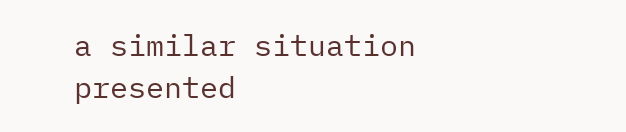a similar situation presented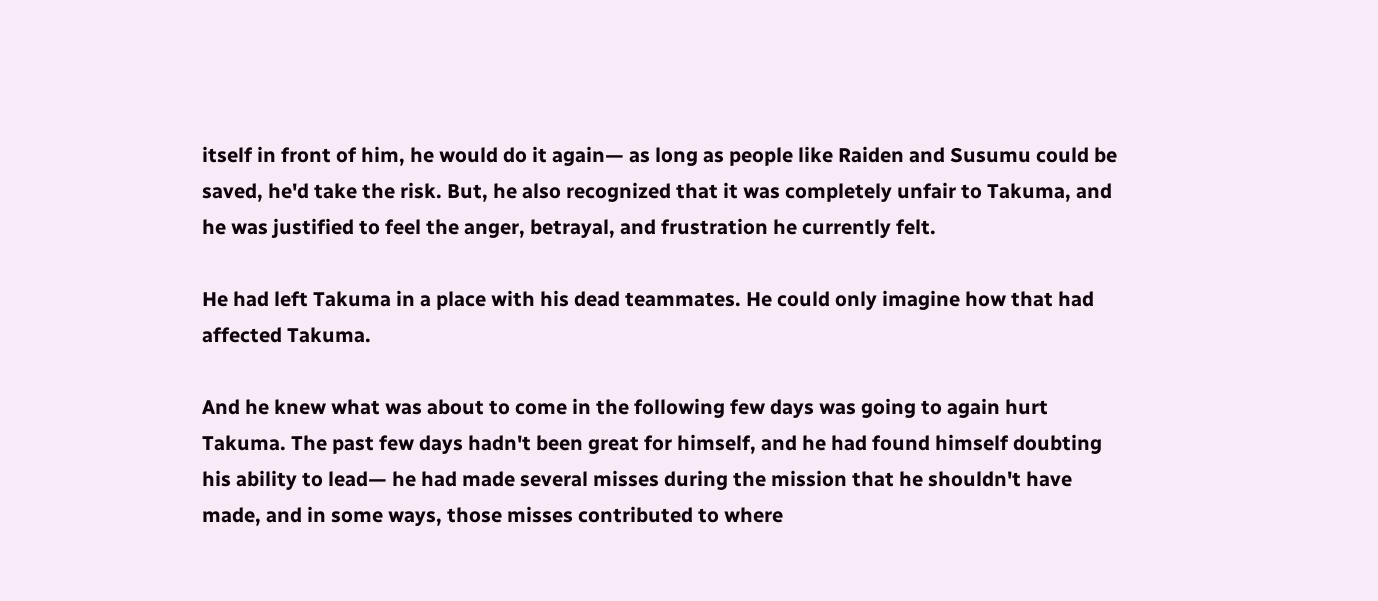itself in front of him, he would do it again— as long as people like Raiden and Susumu could be saved, he'd take the risk. But, he also recognized that it was completely unfair to Takuma, and he was justified to feel the anger, betrayal, and frustration he currently felt.

He had left Takuma in a place with his dead teammates. He could only imagine how that had affected Takuma.

And he knew what was about to come in the following few days was going to again hurt Takuma. The past few days hadn't been great for himself, and he had found himself doubting his ability to lead— he had made several misses during the mission that he shouldn't have made, and in some ways, those misses contributed to where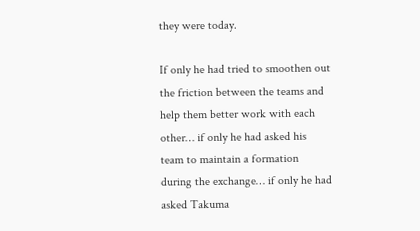they were today.

If only he had tried to smoothen out the friction between the teams and help them better work with each other… if only he had asked his team to maintain a formation during the exchange… if only he had asked Takuma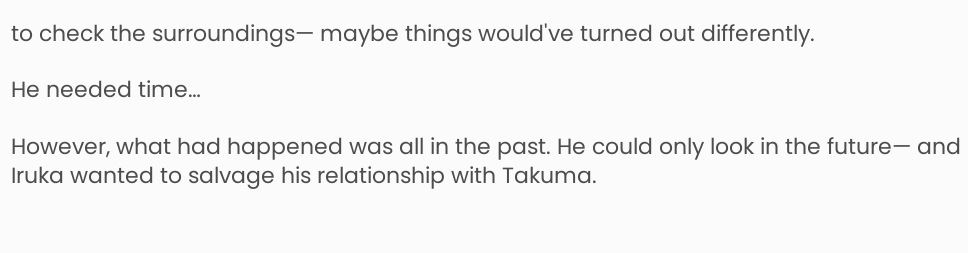to check the surroundings— maybe things would've turned out differently.

He needed time…

However, what had happened was all in the past. He could only look in the future— and Iruka wanted to salvage his relationship with Takuma.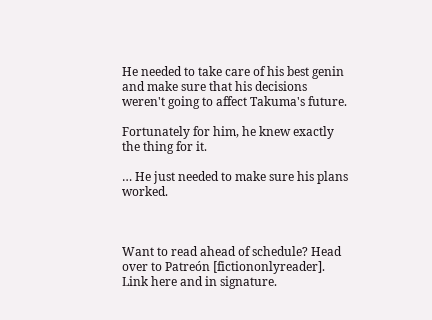He needed to take care of his best genin and make sure that his decisions weren't going to affect Takuma's future.

Fortunately for him, he knew exactly the thing for it.

… He just needed to make sure his plans worked.



Want to read ahead of schedule? Head over to Patreón [fictiononlyreader]. Link here and in signature.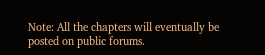Note: All the chapters will eventually be posted on public forums.